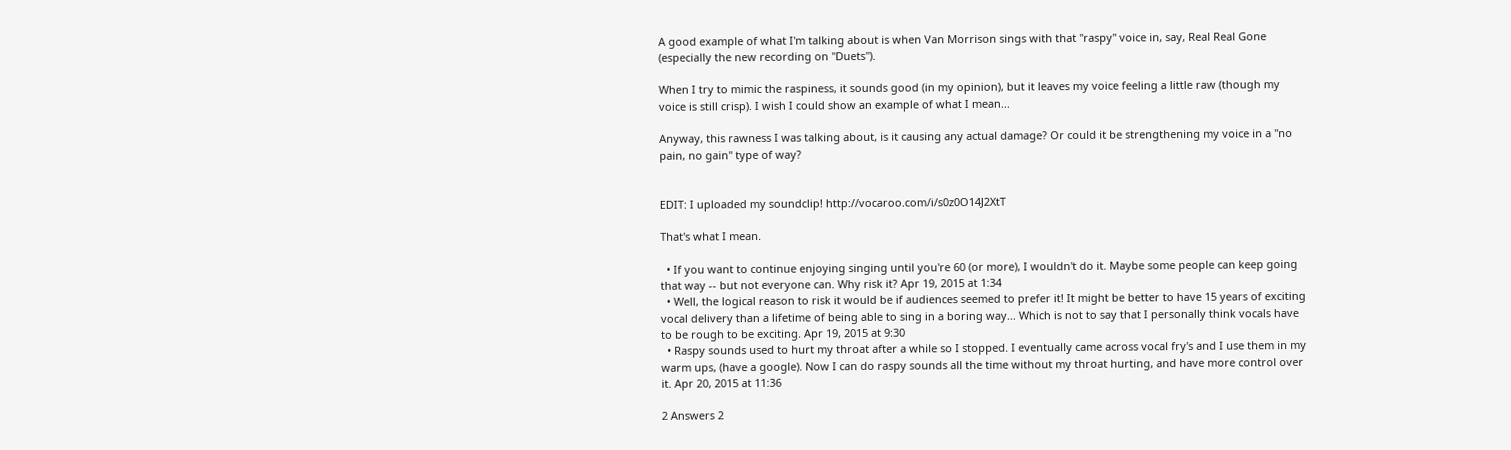A good example of what I'm talking about is when Van Morrison sings with that "raspy" voice in, say, Real Real Gone (especially the new recording on "Duets").

When I try to mimic the raspiness, it sounds good (in my opinion), but it leaves my voice feeling a little raw (though my voice is still crisp). I wish I could show an example of what I mean...

Anyway, this rawness I was talking about, is it causing any actual damage? Or could it be strengthening my voice in a "no pain, no gain" type of way?


EDIT: I uploaded my soundclip! http://vocaroo.com/i/s0z0O14J2XtT

That's what I mean.

  • If you want to continue enjoying singing until you're 60 (or more), I wouldn't do it. Maybe some people can keep going that way -- but not everyone can. Why risk it? Apr 19, 2015 at 1:34
  • Well, the logical reason to risk it would be if audiences seemed to prefer it! It might be better to have 15 years of exciting vocal delivery than a lifetime of being able to sing in a boring way... Which is not to say that I personally think vocals have to be rough to be exciting. Apr 19, 2015 at 9:30
  • Raspy sounds used to hurt my throat after a while so I stopped. I eventually came across vocal fry's and I use them in my warm ups, (have a google). Now I can do raspy sounds all the time without my throat hurting, and have more control over it. Apr 20, 2015 at 11:36

2 Answers 2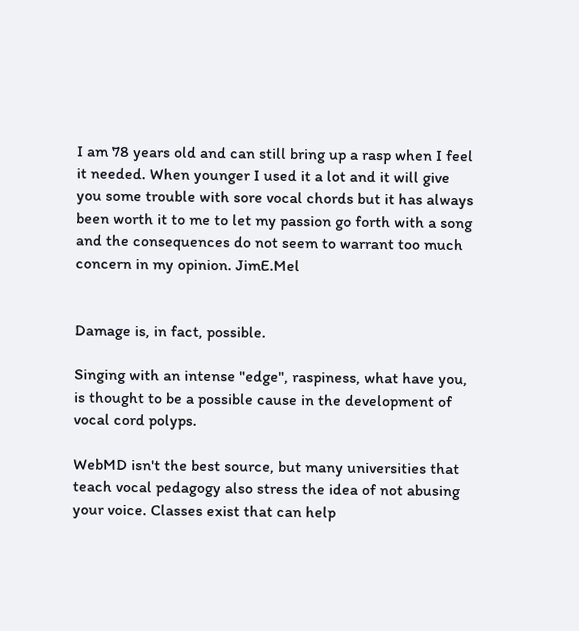I am 78 years old and can still bring up a rasp when I feel it needed. When younger I used it a lot and it will give you some trouble with sore vocal chords but it has always been worth it to me to let my passion go forth with a song and the consequences do not seem to warrant too much concern in my opinion. JimE.Mel


Damage is, in fact, possible.

Singing with an intense "edge", raspiness, what have you, is thought to be a possible cause in the development of vocal cord polyps.

WebMD isn't the best source, but many universities that teach vocal pedagogy also stress the idea of not abusing your voice. Classes exist that can help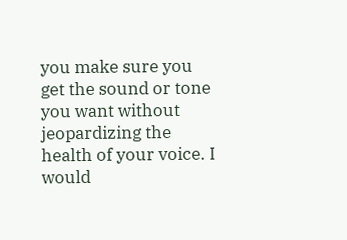you make sure you get the sound or tone you want without jeopardizing the health of your voice. I would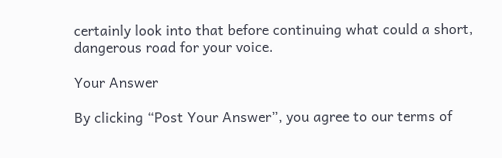certainly look into that before continuing what could a short, dangerous road for your voice.

Your Answer

By clicking “Post Your Answer”, you agree to our terms of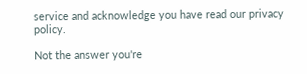service and acknowledge you have read our privacy policy.

Not the answer you're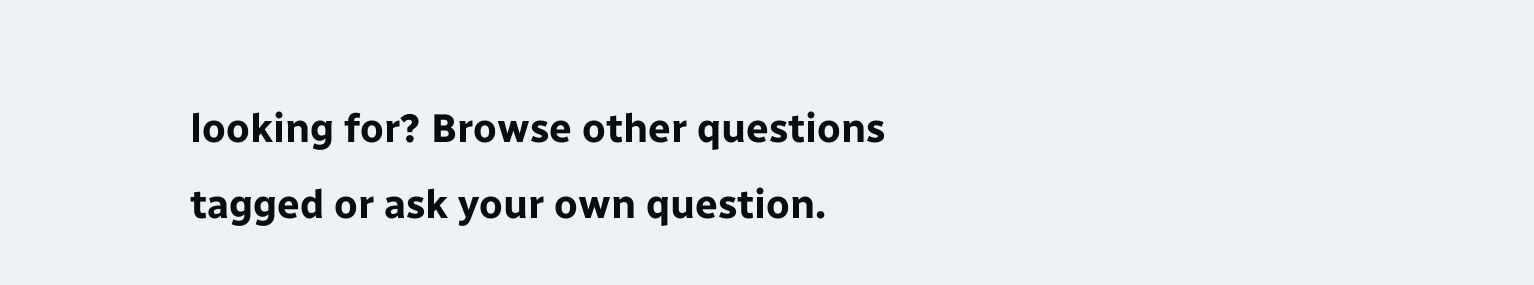looking for? Browse other questions tagged or ask your own question.